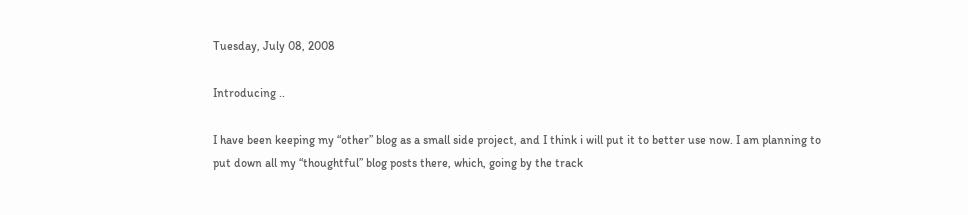Tuesday, July 08, 2008

Introducing ..

I have been keeping my “other” blog as a small side project, and I think i will put it to better use now. I am planning to put down all my “thoughtful” blog posts there, which, going by the track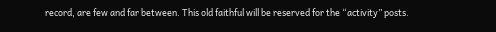record, are few and far between. This old faithful will be reserved for the “activity” posts.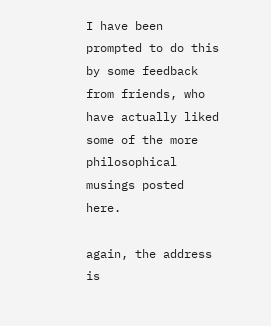I have been prompted to do this by some feedback from friends, who have actually liked some of the more philosophical musings posted here.

again, the address is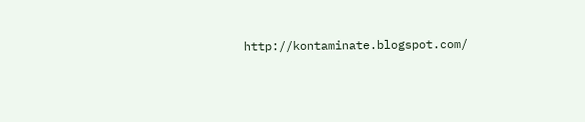http://kontaminate.blogspot.com/